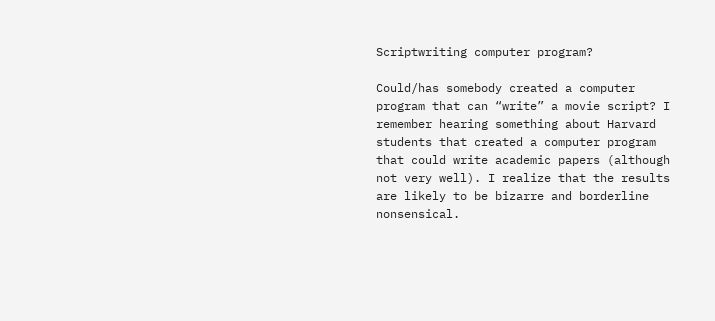Scriptwriting computer program?

Could/has somebody created a computer program that can “write” a movie script? I remember hearing something about Harvard students that created a computer program that could write academic papers (although not very well). I realize that the results are likely to be bizarre and borderline nonsensical.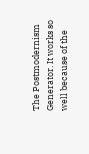The Postmodernism Generator. It works so well because of the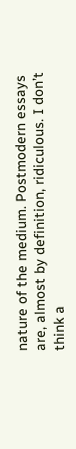nature of the medium. Postmodern essays are, almost by definition, ridiculous. I don’t think a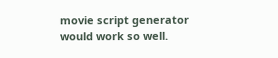movie script generator would work so well.